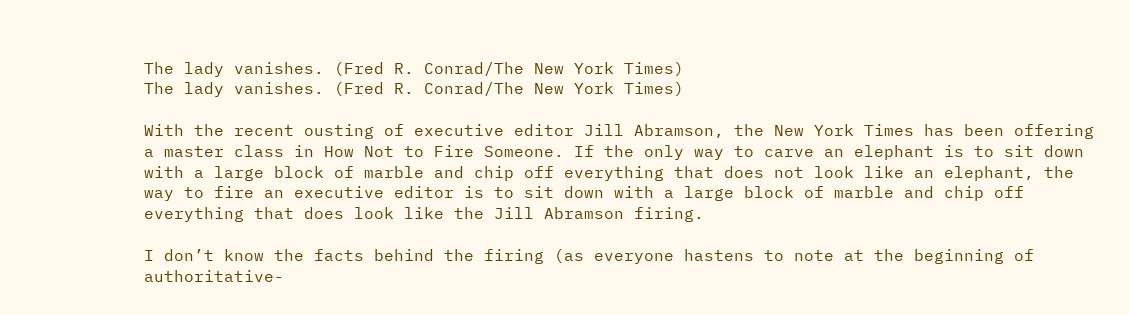The lady vanishes. (Fred R. Conrad/The New York Times)
The lady vanishes. (Fred R. Conrad/The New York Times)

With the recent ousting of executive editor Jill Abramson, the New York Times has been offering a master class in How Not to Fire Someone. If the only way to carve an elephant is to sit down with a large block of marble and chip off everything that does not look like an elephant, the way to fire an executive editor is to sit down with a large block of marble and chip off everything that does look like the Jill Abramson firing.

I don’t know the facts behind the firing (as everyone hastens to note at the beginning of authoritative-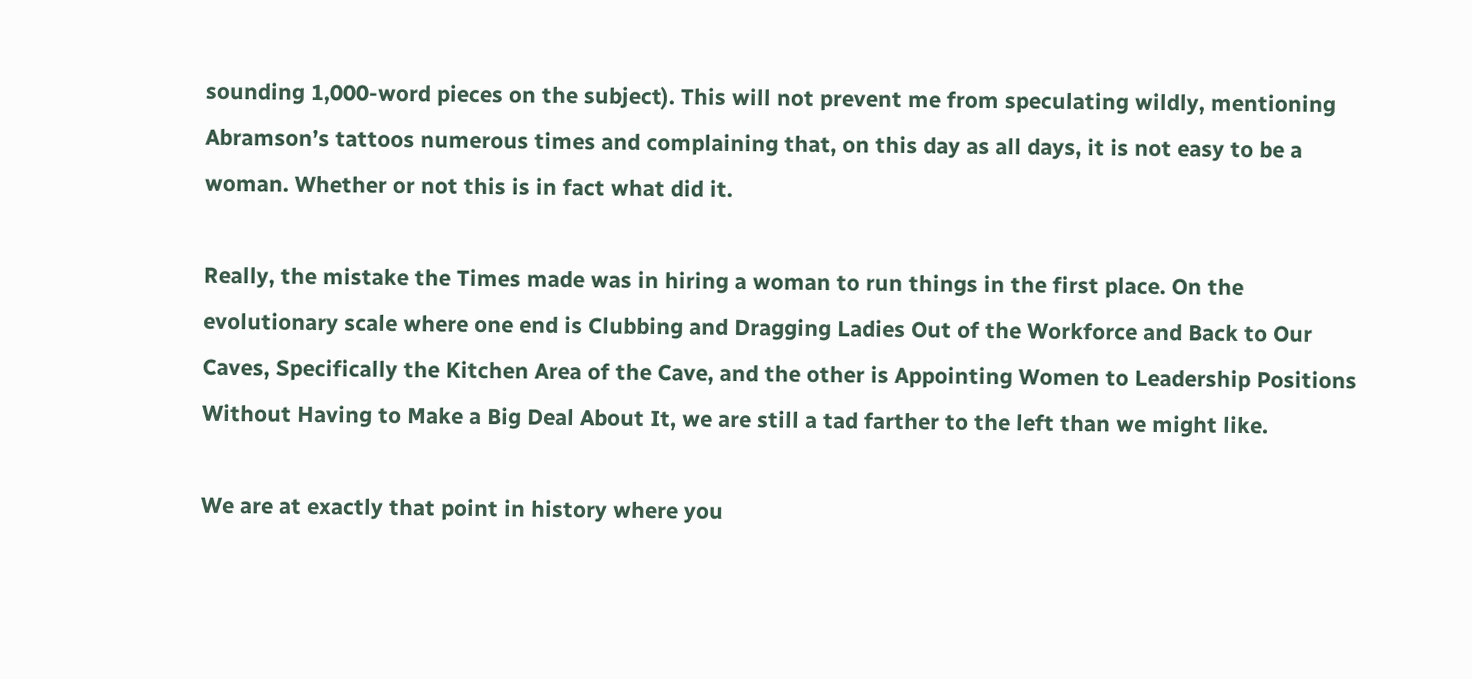sounding 1,000-word pieces on the subject). This will not prevent me from speculating wildly, mentioning Abramson’s tattoos numerous times and complaining that, on this day as all days, it is not easy to be a woman. Whether or not this is in fact what did it.

Really, the mistake the Times made was in hiring a woman to run things in the first place. On the evolutionary scale where one end is Clubbing and Dragging Ladies Out of the Workforce and Back to Our Caves, Specifically the Kitchen Area of the Cave, and the other is Appointing Women to Leadership Positions Without Having to Make a Big Deal About It, we are still a tad farther to the left than we might like.

We are at exactly that point in history where you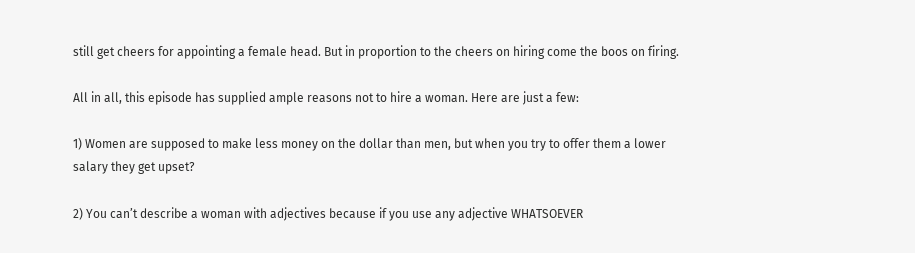still get cheers for appointing a female head. But in proportion to the cheers on hiring come the boos on firing.

All in all, this episode has supplied ample reasons not to hire a woman. Here are just a few:

1) Women are supposed to make less money on the dollar than men, but when you try to offer them a lower salary they get upset?

2) You can’t describe a woman with adjectives because if you use any adjective WHATSOEVER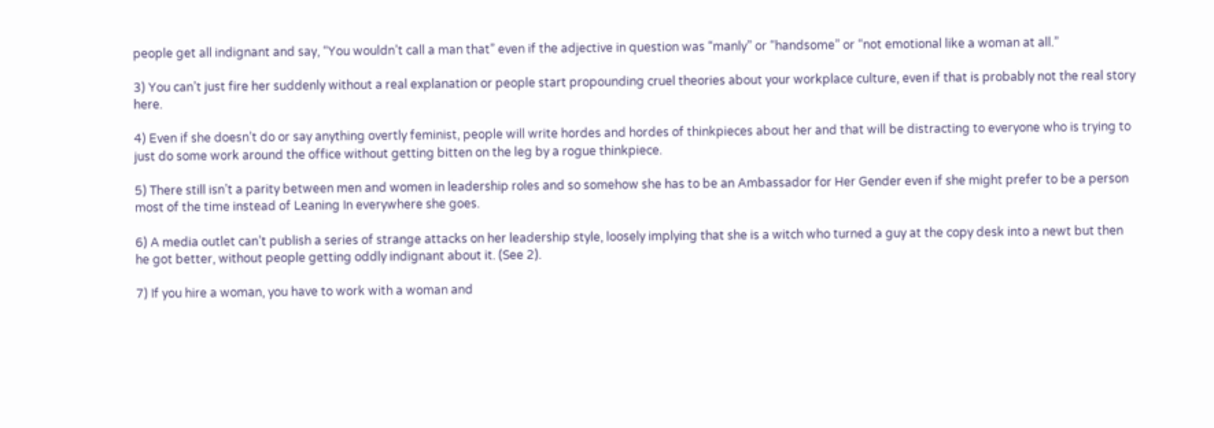people get all indignant and say, “You wouldn’t call a man that” even if the adjective in question was “manly” or “handsome” or “not emotional like a woman at all.”

3) You can’t just fire her suddenly without a real explanation or people start propounding cruel theories about your workplace culture, even if that is probably not the real story here.

4) Even if she doesn’t do or say anything overtly feminist, people will write hordes and hordes of thinkpieces about her and that will be distracting to everyone who is trying to just do some work around the office without getting bitten on the leg by a rogue thinkpiece.

5) There still isn’t a parity between men and women in leadership roles and so somehow she has to be an Ambassador for Her Gender even if she might prefer to be a person most of the time instead of Leaning In everywhere she goes.

6) A media outlet can’t publish a series of strange attacks on her leadership style, loosely implying that she is a witch who turned a guy at the copy desk into a newt but then he got better, without people getting oddly indignant about it. (See 2).

7) If you hire a woman, you have to work with a woman and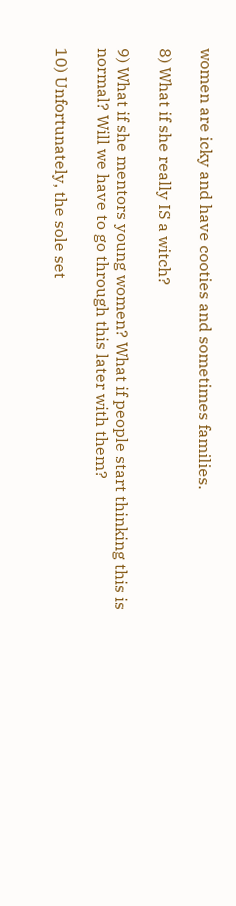women are icky and have cooties and sometimes families.

8) What if she really IS a witch?

9) What if she mentors young women? What if people start thinking this is normal? Will we have to go through this later with them?

10) Unfortunately, the sole set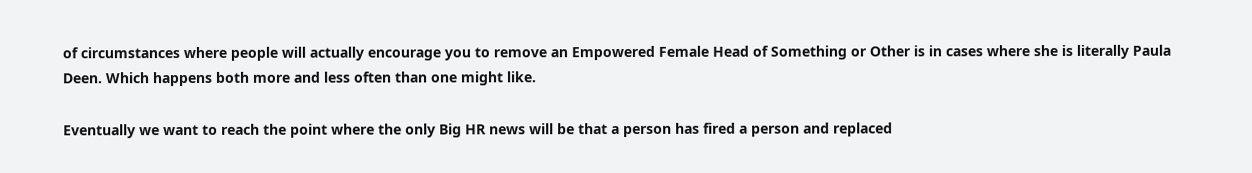of circumstances where people will actually encourage you to remove an Empowered Female Head of Something or Other is in cases where she is literally Paula Deen. Which happens both more and less often than one might like.

Eventually we want to reach the point where the only Big HR news will be that a person has fired a person and replaced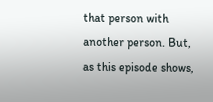that person with another person. But, as this episode shows,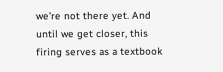we’re not there yet. And until we get closer, this firing serves as a textbook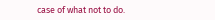case of what not to do.